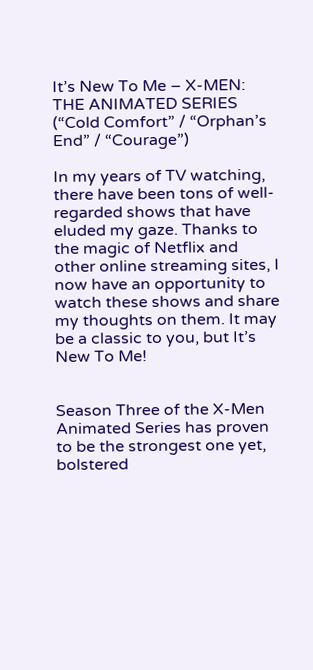It’s New To Me – X-MEN: THE ANIMATED SERIES (“Cold Comfort” / “Orphan’s End” / “Courage”)

In my years of TV watching, there have been tons of well-regarded shows that have eluded my gaze. Thanks to the magic of Netflix and other online streaming sites, I now have an opportunity to watch these shows and share my thoughts on them. It may be a classic to you, but It’s New To Me!


Season Three of the X-Men Animated Series has proven to be the strongest one yet, bolstered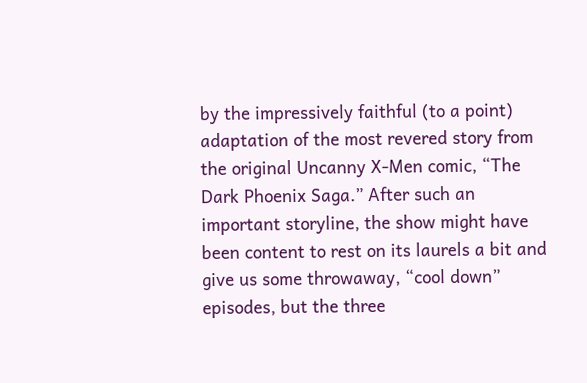by the impressively faithful (to a point) adaptation of the most revered story from the original Uncanny X-Men comic, “The Dark Phoenix Saga.” After such an important storyline, the show might have been content to rest on its laurels a bit and give us some throwaway, “cool down” episodes, but the three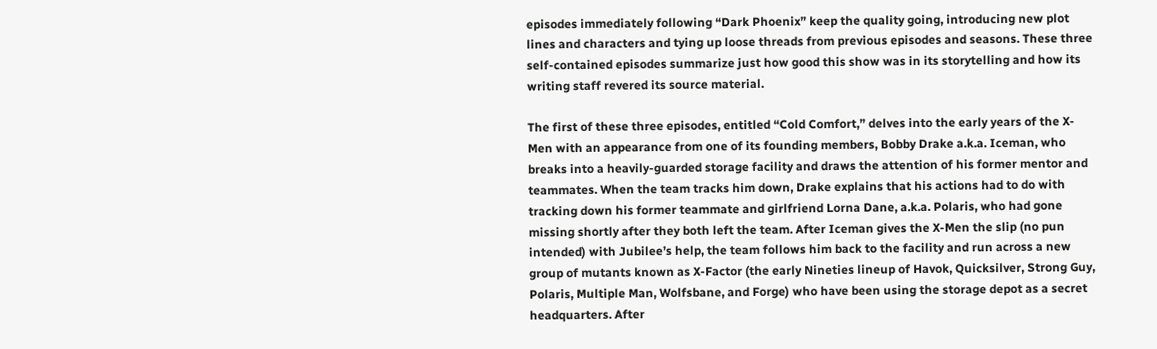episodes immediately following “Dark Phoenix” keep the quality going, introducing new plot lines and characters and tying up loose threads from previous episodes and seasons. These three self-contained episodes summarize just how good this show was in its storytelling and how its writing staff revered its source material.

The first of these three episodes, entitled “Cold Comfort,” delves into the early years of the X-Men with an appearance from one of its founding members, Bobby Drake a.k.a. Iceman, who breaks into a heavily-guarded storage facility and draws the attention of his former mentor and teammates. When the team tracks him down, Drake explains that his actions had to do with tracking down his former teammate and girlfriend Lorna Dane, a.k.a. Polaris, who had gone missing shortly after they both left the team. After Iceman gives the X-Men the slip (no pun intended) with Jubilee’s help, the team follows him back to the facility and run across a new group of mutants known as X-Factor (the early Nineties lineup of Havok, Quicksilver, Strong Guy, Polaris, Multiple Man, Wolfsbane, and Forge) who have been using the storage depot as a secret headquarters. After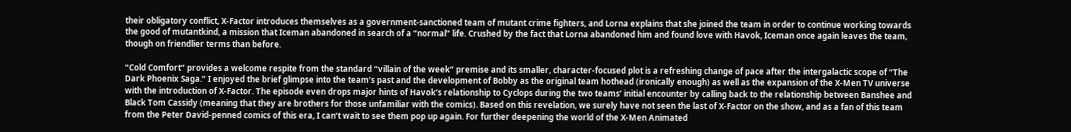their obligatory conflict, X-Factor introduces themselves as a government-sanctioned team of mutant crime fighters, and Lorna explains that she joined the team in order to continue working towards the good of mutantkind, a mission that Iceman abandoned in search of a “normal” life. Crushed by the fact that Lorna abandoned him and found love with Havok, Iceman once again leaves the team, though on friendlier terms than before.

“Cold Comfort” provides a welcome respite from the standard “villain of the week” premise and its smaller, character-focused plot is a refreshing change of pace after the intergalactic scope of “The Dark Phoenix Saga.” I enjoyed the brief glimpse into the team’s past and the development of Bobby as the original team hothead (ironically enough) as well as the expansion of the X-Men TV universe with the introduction of X-Factor. The episode even drops major hints of Havok’s relationship to Cyclops during the two teams’ initial encounter by calling back to the relationship between Banshee and Black Tom Cassidy (meaning that they are brothers for those unfamiliar with the comics). Based on this revelation, we surely have not seen the last of X-Factor on the show, and as a fan of this team from the Peter David-penned comics of this era, I can’t wait to see them pop up again. For further deepening the world of the X-Men Animated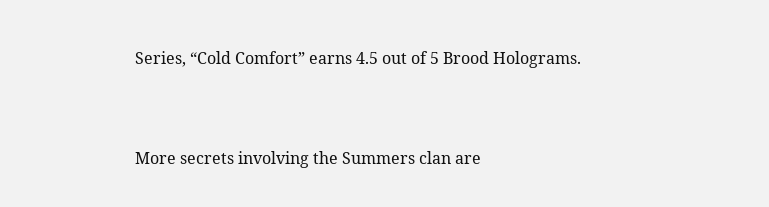Series, “Cold Comfort” earns 4.5 out of 5 Brood Holograms.


More secrets involving the Summers clan are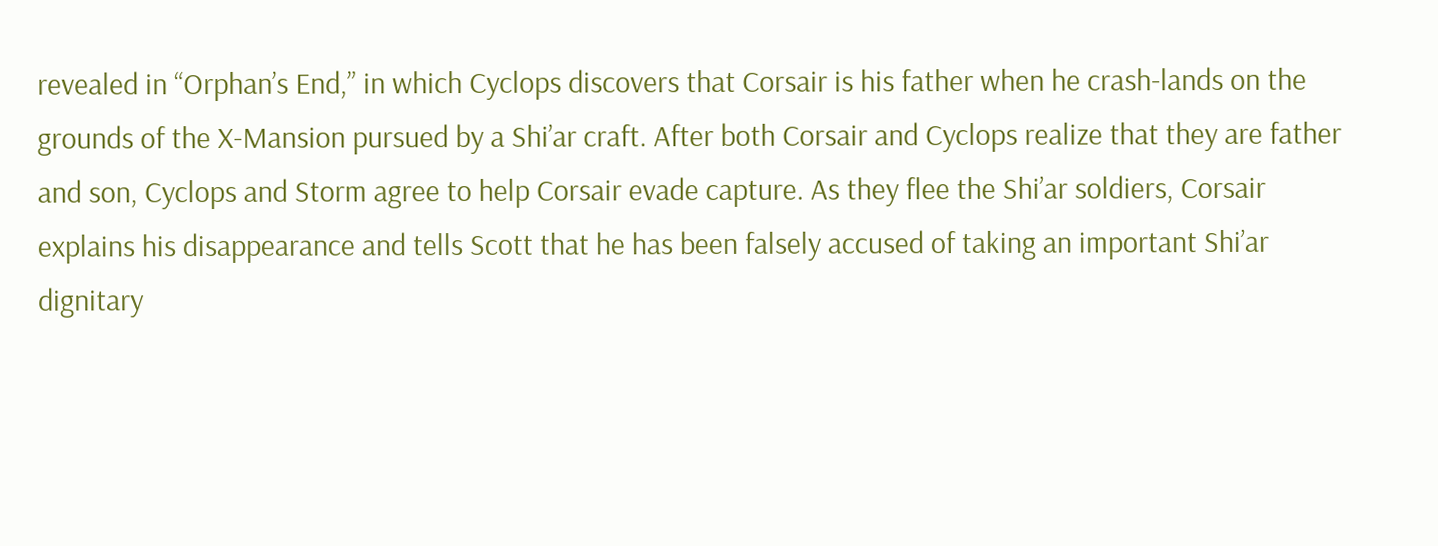revealed in “Orphan’s End,” in which Cyclops discovers that Corsair is his father when he crash-lands on the grounds of the X-Mansion pursued by a Shi’ar craft. After both Corsair and Cyclops realize that they are father and son, Cyclops and Storm agree to help Corsair evade capture. As they flee the Shi’ar soldiers, Corsair explains his disappearance and tells Scott that he has been falsely accused of taking an important Shi’ar dignitary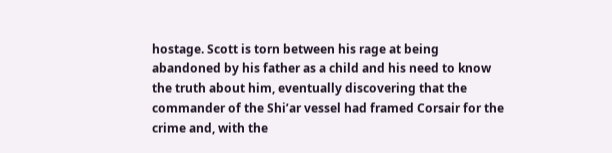hostage. Scott is torn between his rage at being abandoned by his father as a child and his need to know the truth about him, eventually discovering that the commander of the Shi’ar vessel had framed Corsair for the crime and, with the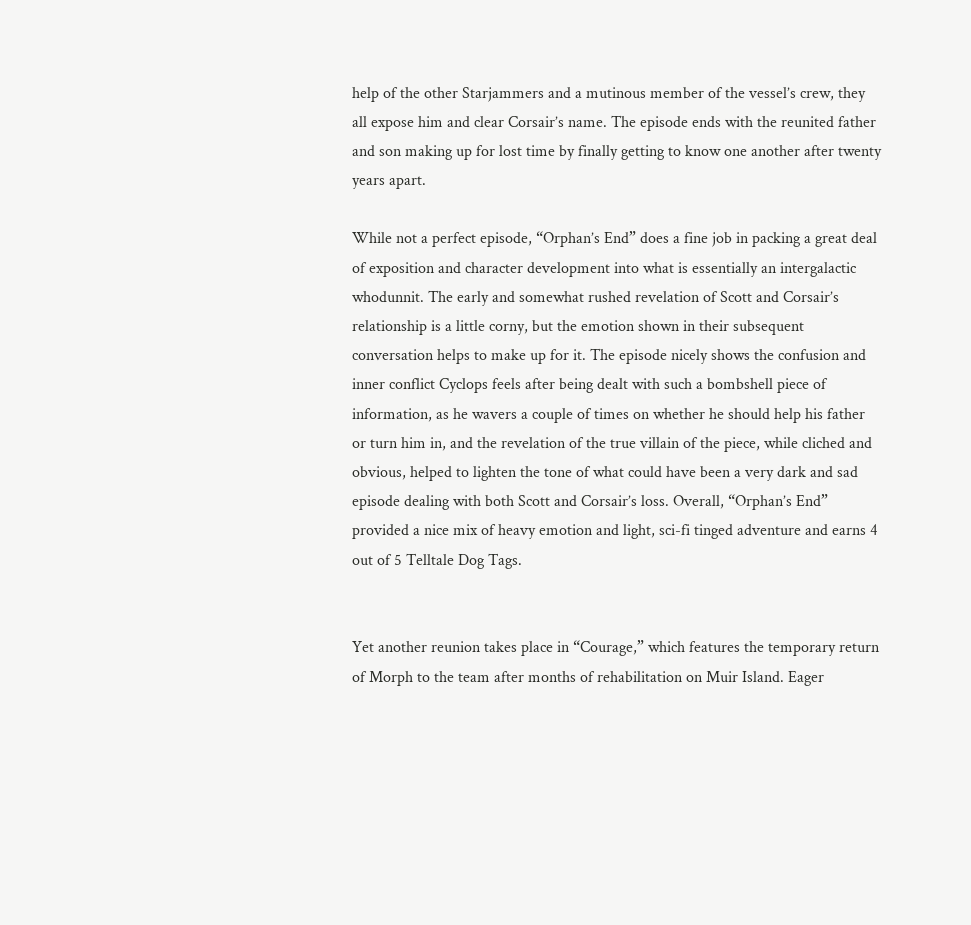help of the other Starjammers and a mutinous member of the vessel’s crew, they all expose him and clear Corsair’s name. The episode ends with the reunited father and son making up for lost time by finally getting to know one another after twenty years apart.

While not a perfect episode, “Orphan’s End” does a fine job in packing a great deal of exposition and character development into what is essentially an intergalactic whodunnit. The early and somewhat rushed revelation of Scott and Corsair’s relationship is a little corny, but the emotion shown in their subsequent conversation helps to make up for it. The episode nicely shows the confusion and inner conflict Cyclops feels after being dealt with such a bombshell piece of information, as he wavers a couple of times on whether he should help his father or turn him in, and the revelation of the true villain of the piece, while cliched and obvious, helped to lighten the tone of what could have been a very dark and sad episode dealing with both Scott and Corsair’s loss. Overall, “Orphan’s End” provided a nice mix of heavy emotion and light, sci-fi tinged adventure and earns 4 out of 5 Telltale Dog Tags.


Yet another reunion takes place in “Courage,” which features the temporary return of Morph to the team after months of rehabilitation on Muir Island. Eager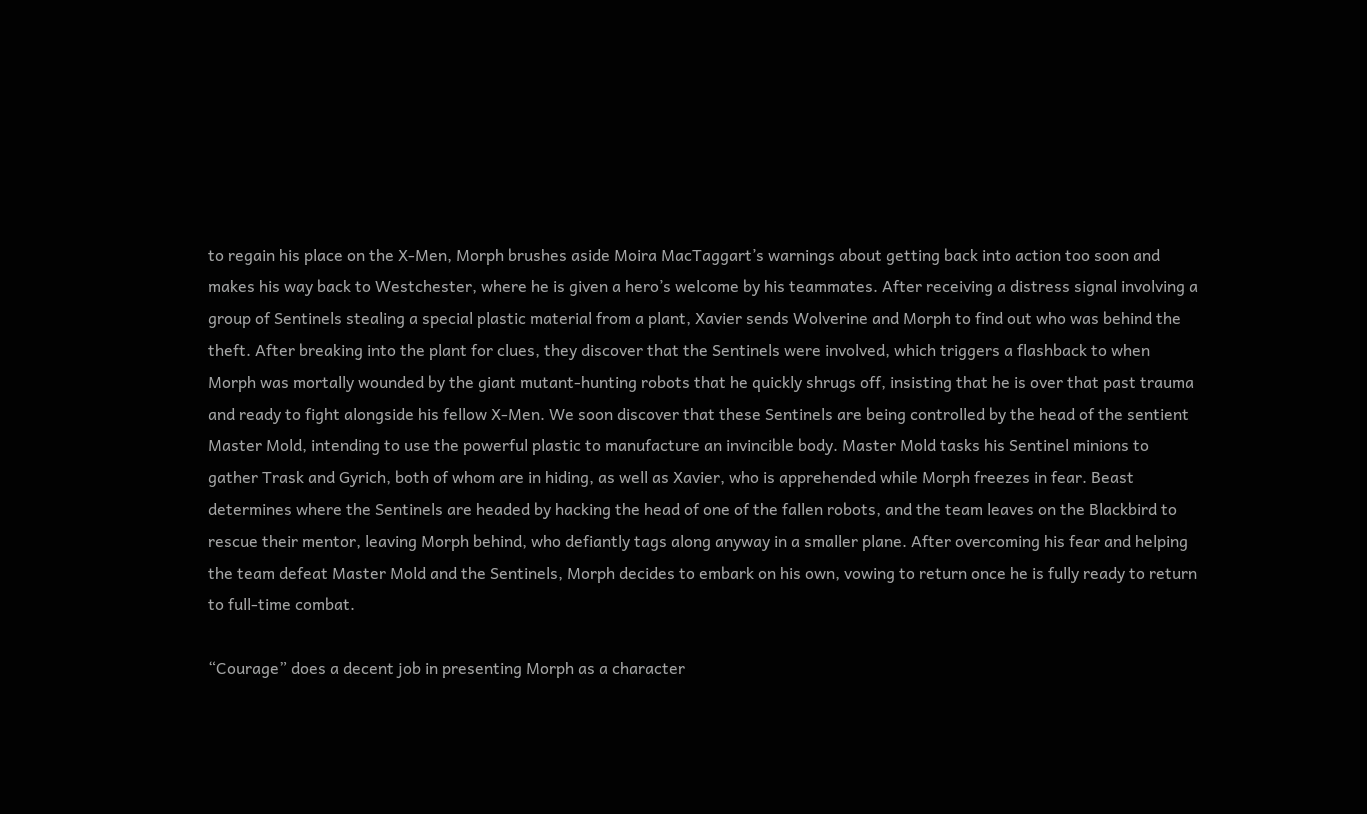to regain his place on the X-Men, Morph brushes aside Moira MacTaggart’s warnings about getting back into action too soon and makes his way back to Westchester, where he is given a hero’s welcome by his teammates. After receiving a distress signal involving a group of Sentinels stealing a special plastic material from a plant, Xavier sends Wolverine and Morph to find out who was behind the theft. After breaking into the plant for clues, they discover that the Sentinels were involved, which triggers a flashback to when Morph was mortally wounded by the giant mutant-hunting robots that he quickly shrugs off, insisting that he is over that past trauma and ready to fight alongside his fellow X-Men. We soon discover that these Sentinels are being controlled by the head of the sentient Master Mold, intending to use the powerful plastic to manufacture an invincible body. Master Mold tasks his Sentinel minions to gather Trask and Gyrich, both of whom are in hiding, as well as Xavier, who is apprehended while Morph freezes in fear. Beast determines where the Sentinels are headed by hacking the head of one of the fallen robots, and the team leaves on the Blackbird to rescue their mentor, leaving Morph behind, who defiantly tags along anyway in a smaller plane. After overcoming his fear and helping the team defeat Master Mold and the Sentinels, Morph decides to embark on his own, vowing to return once he is fully ready to return to full-time combat.

“Courage” does a decent job in presenting Morph as a character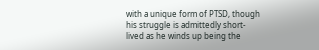with a unique form of PTSD, though his struggle is admittedly short-lived as he winds up being the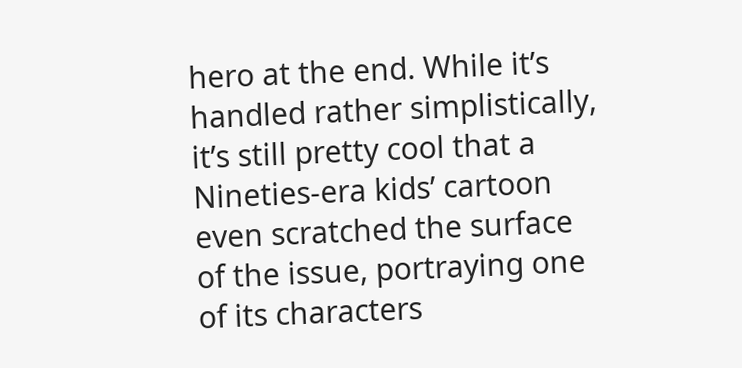hero at the end. While it’s handled rather simplistically, it’s still pretty cool that a Nineties-era kids’ cartoon even scratched the surface of the issue, portraying one of its characters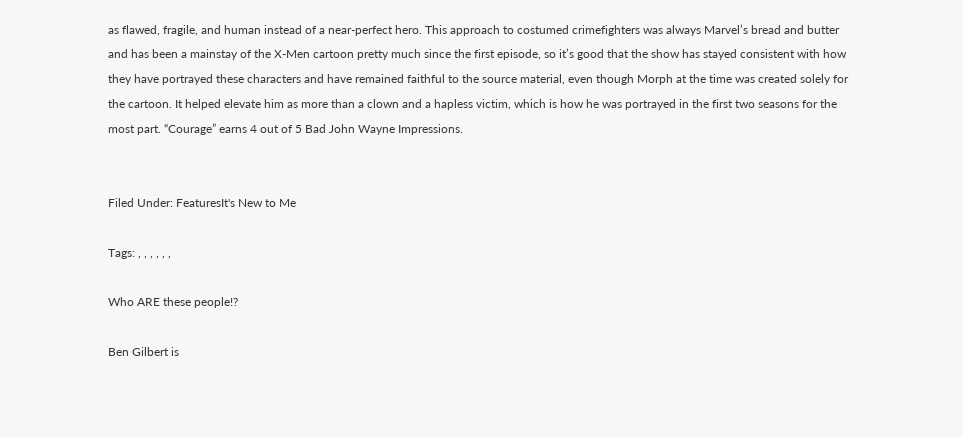as flawed, fragile, and human instead of a near-perfect hero. This approach to costumed crimefighters was always Marvel’s bread and butter and has been a mainstay of the X-Men cartoon pretty much since the first episode, so it’s good that the show has stayed consistent with how they have portrayed these characters and have remained faithful to the source material, even though Morph at the time was created solely for the cartoon. It helped elevate him as more than a clown and a hapless victim, which is how he was portrayed in the first two seasons for the most part. “Courage” earns 4 out of 5 Bad John Wayne Impressions.


Filed Under: FeaturesIt's New to Me

Tags: , , , , , ,

Who ARE these people!?

Ben Gilbert is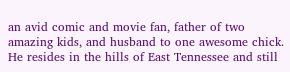an avid comic and movie fan, father of two amazing kids, and husband to one awesome chick. He resides in the hills of East Tennessee and still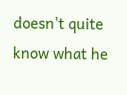doesn't quite know what he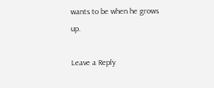wants to be when he grows up.

Leave a Reply